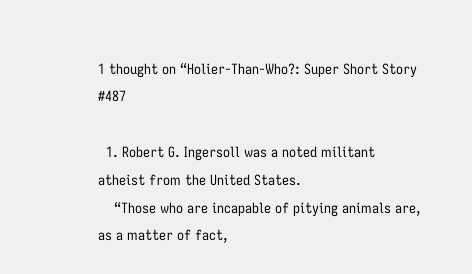1 thought on “Holier-Than-Who?: Super Short Story #487

  1. Robert G. Ingersoll was a noted militant atheist from the United States.
    “Those who are incapable of pitying animals are, as a matter of fact,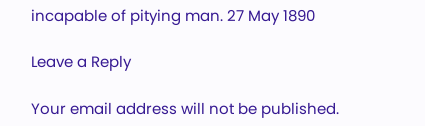incapable of pitying man. 27 May 1890

Leave a Reply

Your email address will not be published.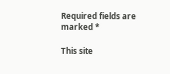Required fields are marked *

This site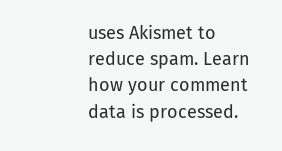uses Akismet to reduce spam. Learn how your comment data is processed.